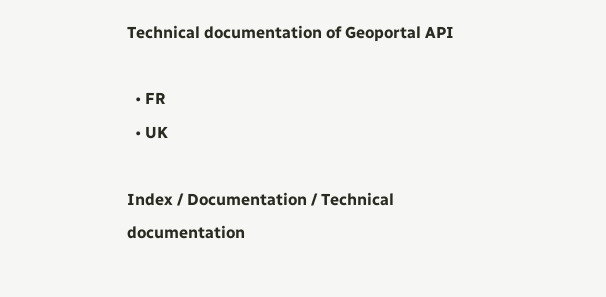Technical documentation of Geoportal API

  • FR
  • UK

Index / Documentation / Technical documentation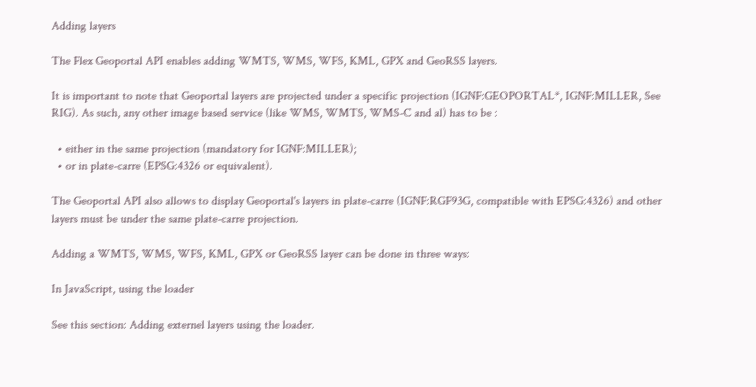Adding layers

The Flex Geoportal API enables adding WMTS, WMS, WFS, KML, GPX and GeoRSS layers.

It is important to note that Geoportal layers are projected under a specific projection (IGNF:GEOPORTAL*, IGNF:MILLER, See RIG). As such, any other image based service (like WMS, WMTS, WMS-C and al) has to be :

  • either in the same projection (mandatory for IGNF:MILLER);
  • or in plate-carre (EPSG:4326 or equivalent).

The Geoportal API also allows to display Geoportal's layers in plate-carre (IGNF:RGF93G, compatible with EPSG:4326) and other layers must be under the same plate-carre projection.

Adding a WMTS, WMS, WFS, KML, GPX or GeoRSS layer can be done in three ways:

In JavaScript, using the loader

See this section: Adding externel layers using the loader.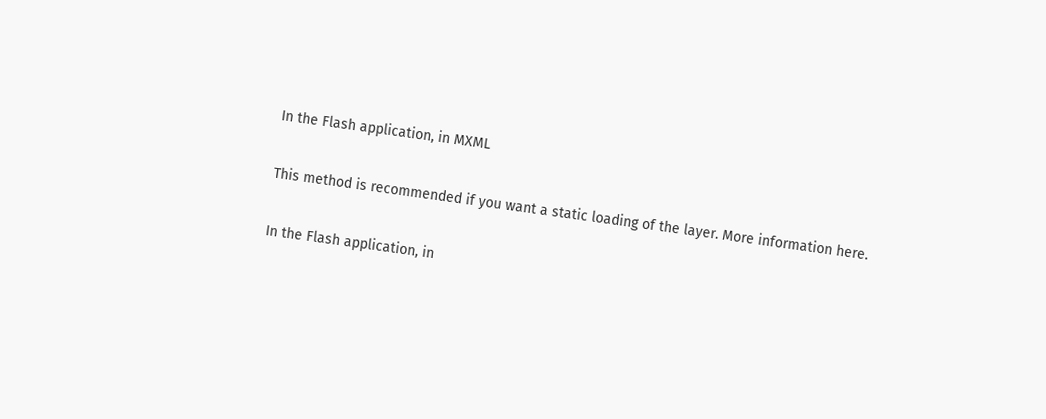In the Flash application, in MXML

This method is recommended if you want a static loading of the layer. More information here.

In the Flash application, in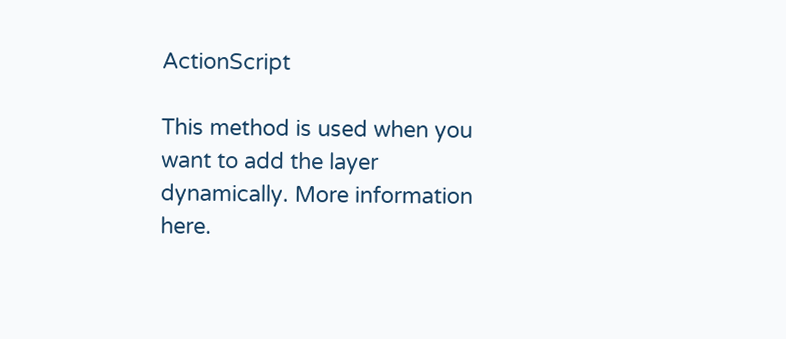ActionScript

This method is used when you want to add the layer dynamically. More information here.